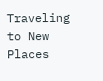Traveling to New Places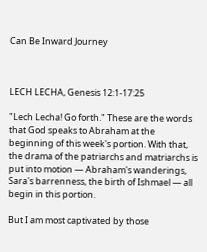Can Be Inward Journey



LECH LECHA, Genesis 12:1-17:25

"Lech Lecha! Go forth." These are the words that God speaks to Abraham at the beginning of this week's portion. With that, the drama of the patriarchs and matriarchs is put into motion — Abraham's wanderings, Sara's barrenness, the birth of Ishmael — all begin in this portion.

But I am most captivated by those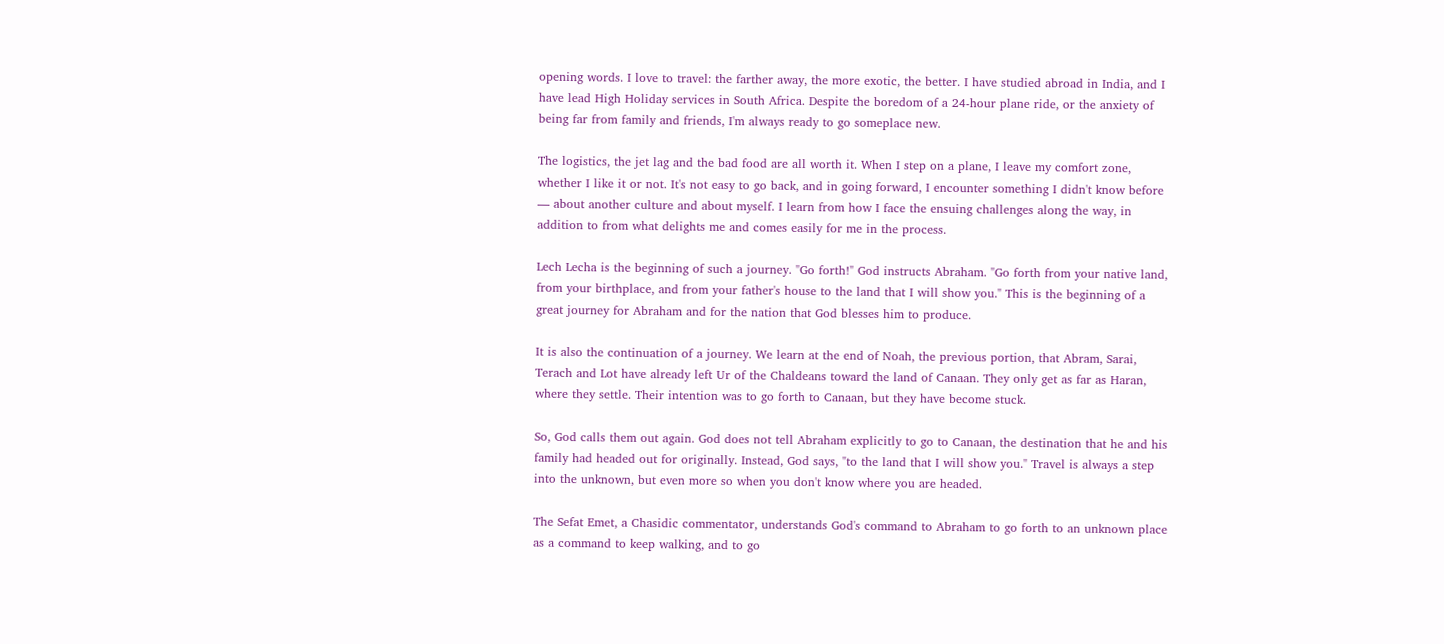opening words. I love to travel: the farther away, the more exotic, the better. I have studied abroad in India, and I have lead High Holiday services in South Africa. Despite the boredom of a 24-hour plane ride, or the anxiety of being far from family and friends, I'm always ready to go someplace new.

The logistics, the jet lag and the bad food are all worth it. When I step on a plane, I leave my comfort zone, whether I like it or not. It's not easy to go back, and in going forward, I encounter something I didn't know before — about another culture and about myself. I learn from how I face the ensuing challenges along the way, in addition to from what delights me and comes easily for me in the process.

Lech Lecha is the beginning of such a journey. "Go forth!" God instructs Abraham. "Go forth from your native land, from your birthplace, and from your father's house to the land that I will show you." This is the beginning of a great journey for Abraham and for the nation that God blesses him to produce.

It is also the continuation of a journey. We learn at the end of Noah, the previous portion, that Abram, Sarai, Terach and Lot have already left Ur of the Chaldeans toward the land of Canaan. They only get as far as Haran, where they settle. Their intention was to go forth to Canaan, but they have become stuck.

So, God calls them out again. God does not tell Abraham explicitly to go to Canaan, the destination that he and his family had headed out for originally. Instead, God says, "to the land that I will show you." Travel is always a step into the unknown, but even more so when you don't know where you are headed.

The Sefat Emet, a Chasidic commentator, understands God's command to Abraham to go forth to an unknown place as a command to keep walking, and to go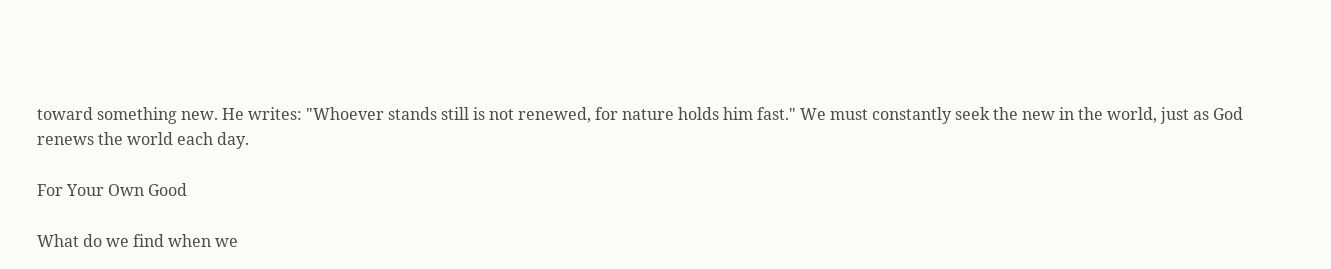toward something new. He writes: "Whoever stands still is not renewed, for nature holds him fast." We must constantly seek the new in the world, just as God renews the world each day.

For Your Own Good

What do we find when we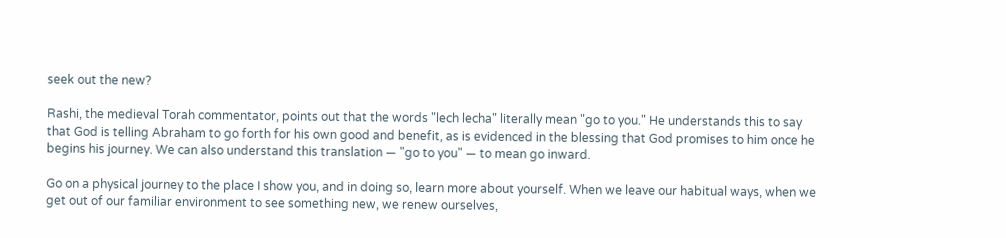seek out the new?

Rashi, the medieval Torah commentator, points out that the words "lech lecha" literally mean "go to you." He understands this to say that God is telling Abraham to go forth for his own good and benefit, as is evidenced in the blessing that God promises to him once he begins his journey. We can also understand this translation — "go to you" — to mean go inward.

Go on a physical journey to the place I show you, and in doing so, learn more about yourself. When we leave our habitual ways, when we get out of our familiar environment to see something new, we renew ourselves,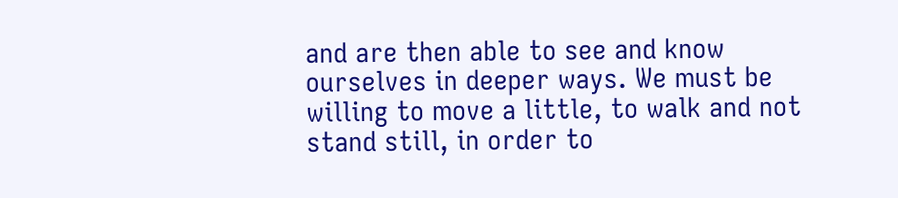and are then able to see and know ourselves in deeper ways. We must be willing to move a little, to walk and not stand still, in order to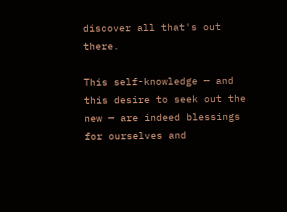discover all that's out there.

This self-knowledge — and this desire to seek out the new — are indeed blessings for ourselves and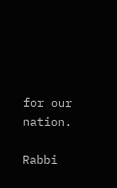for our nation.

Rabbi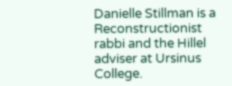Danielle Stillman is a Reconstructionist rabbi and the Hillel adviser at Ursinus College.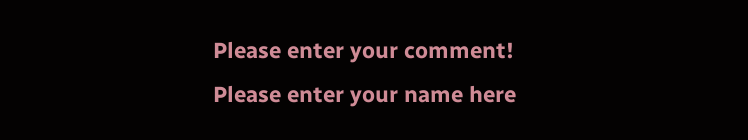Please enter your comment!
Please enter your name here